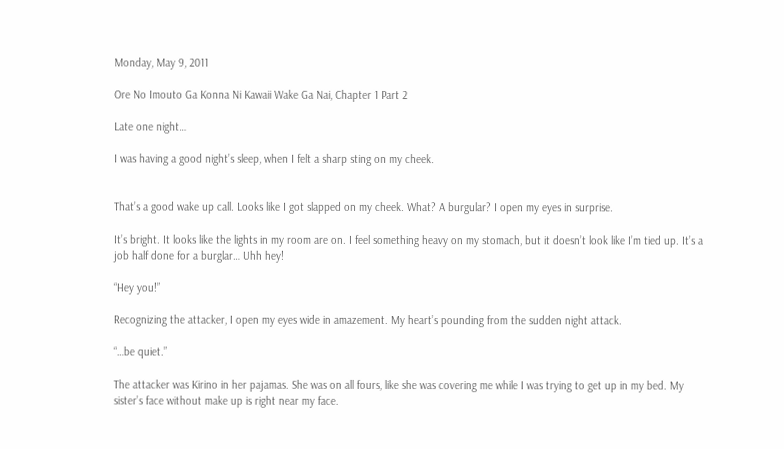Monday, May 9, 2011

Ore No Imouto Ga Konna Ni Kawaii Wake Ga Nai, Chapter 1 Part 2

Late one night…

I was having a good night’s sleep, when I felt a sharp sting on my cheek.


That’s a good wake up call. Looks like I got slapped on my cheek. What? A burgular? I open my eyes in surprise.

It’s bright. It looks like the lights in my room are on. I feel something heavy on my stomach, but it doesn’t look like I’m tied up. It’s a job half done for a burglar… Uhh hey!

“Hey you!”

Recognizing the attacker, I open my eyes wide in amazement. My heart’s pounding from the sudden night attack.

“…be quiet.”

The attacker was Kirino in her pajamas. She was on all fours, like she was covering me while I was trying to get up in my bed. My sister’s face without make up is right near my face.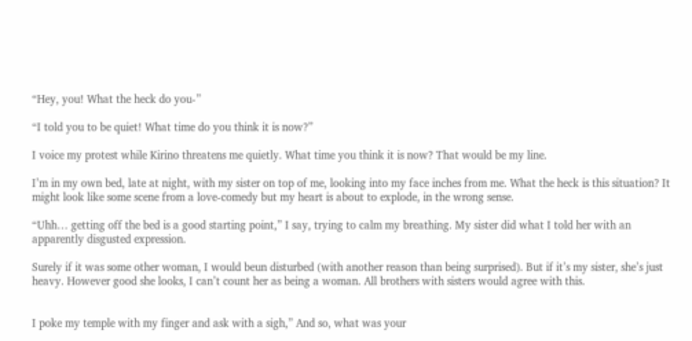“Hey, you! What the heck do you-”

“I told you to be quiet! What time do you think it is now?”

I voice my protest while Kirino threatens me quietly. What time you think it is now? That would be my line.

I’m in my own bed, late at night, with my sister on top of me, looking into my face inches from me. What the heck is this situation? It might look like some scene from a love-comedy but my heart is about to explode, in the wrong sense.

“Uhh… getting off the bed is a good starting point,” I say, trying to calm my breathing. My sister did what I told her with an apparently disgusted expression.

Surely if it was some other woman, I would beun disturbed (with another reason than being surprised). But if it’s my sister, she’s just heavy. However good she looks, I can’t count her as being a woman. All brothers with sisters would agree with this.


I poke my temple with my finger and ask with a sigh,” And so, what was your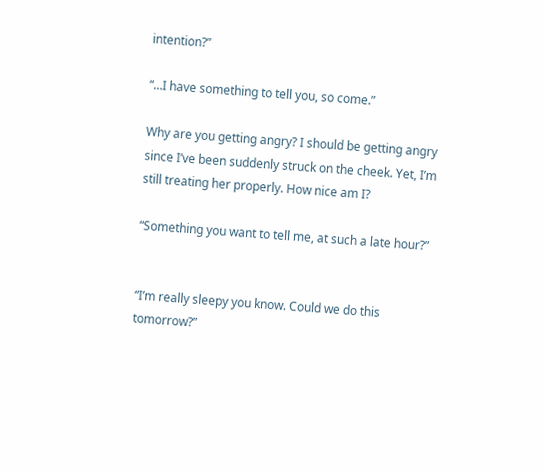intention?”

“…I have something to tell you, so come.”

Why are you getting angry? I should be getting angry since I’ve been suddenly struck on the cheek. Yet, I’m still treating her properly. How nice am I?

“Something you want to tell me, at such a late hour?”


“I’m really sleepy you know. Could we do this tomorrow?”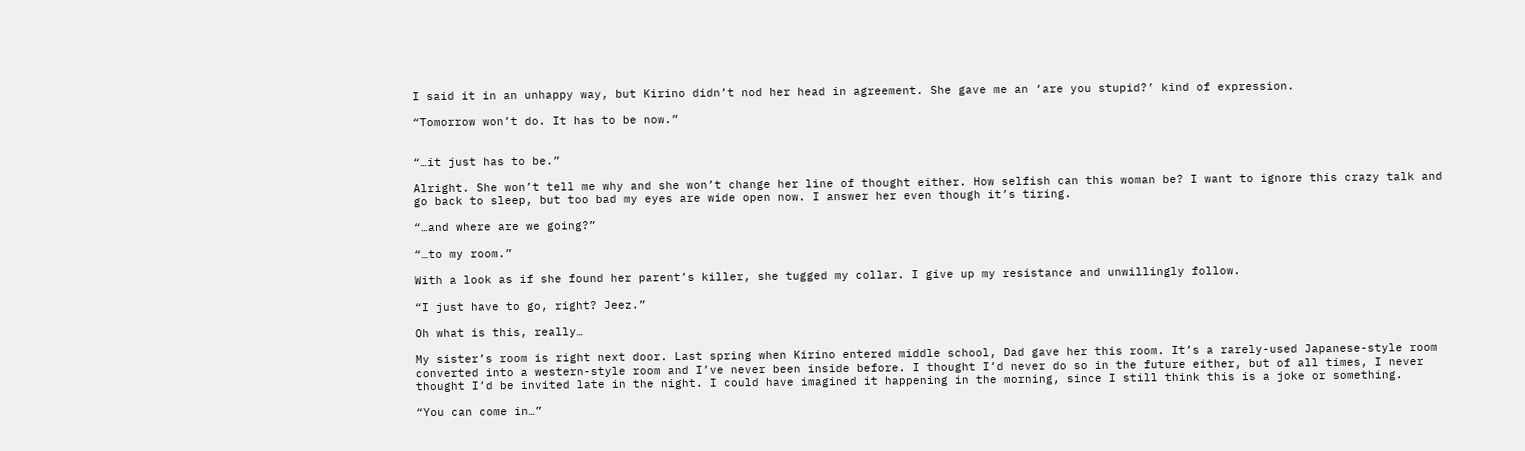I said it in an unhappy way, but Kirino didn’t nod her head in agreement. She gave me an ‘are you stupid?’ kind of expression.

“Tomorrow won’t do. It has to be now.”


“…it just has to be.”

Alright. She won’t tell me why and she won’t change her line of thought either. How selfish can this woman be? I want to ignore this crazy talk and go back to sleep, but too bad my eyes are wide open now. I answer her even though it’s tiring.

“…and where are we going?”

“…to my room.”

With a look as if she found her parent’s killer, she tugged my collar. I give up my resistance and unwillingly follow.

“I just have to go, right? Jeez.”

Oh what is this, really…

My sister’s room is right next door. Last spring when Kirino entered middle school, Dad gave her this room. It’s a rarely-used Japanese-style room converted into a western-style room and I’ve never been inside before. I thought I’d never do so in the future either, but of all times, I never thought I’d be invited late in the night. I could have imagined it happening in the morning, since I still think this is a joke or something.

“You can come in…”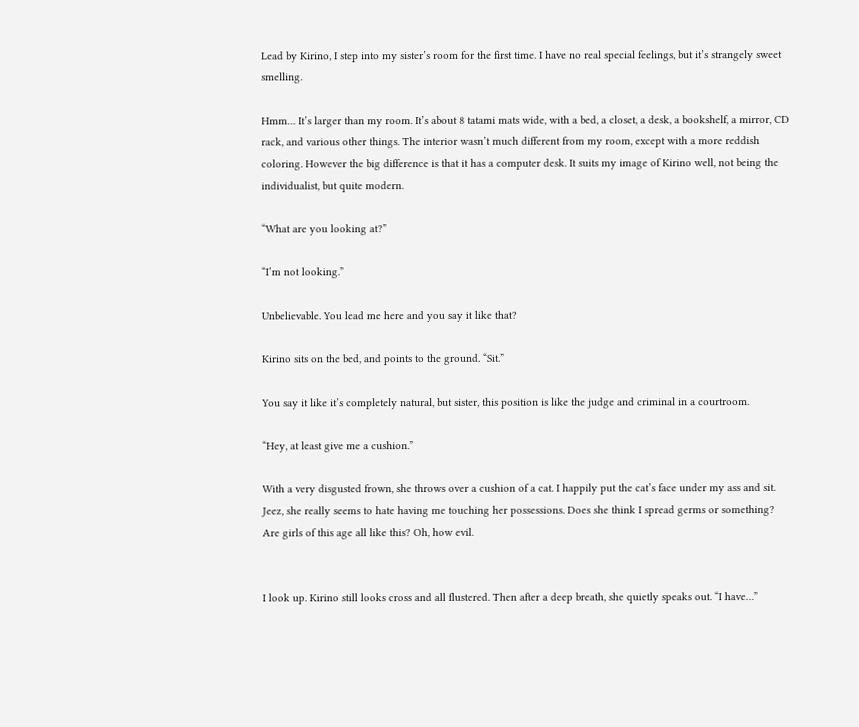Lead by Kirino, I step into my sister’s room for the first time. I have no real special feelings, but it’s strangely sweet smelling.

Hmm… It’s larger than my room. It’s about 8 tatami mats wide, with a bed, a closet, a desk, a bookshelf, a mirror, CD rack, and various other things. The interior wasn’t much different from my room, except with a more reddish coloring. However the big difference is that it has a computer desk. It suits my image of Kirino well, not being the individualist, but quite modern.

“What are you looking at?”

“I’m not looking.”

Unbelievable. You lead me here and you say it like that?

Kirino sits on the bed, and points to the ground. “Sit.”

You say it like it’s completely natural, but sister, this position is like the judge and criminal in a courtroom.

“Hey, at least give me a cushion.”

With a very disgusted frown, she throws over a cushion of a cat. I happily put the cat’s face under my ass and sit. Jeez, she really seems to hate having me touching her possessions. Does she think I spread germs or something? Are girls of this age all like this? Oh, how evil.


I look up. Kirino still looks cross and all flustered. Then after a deep breath, she quietly speaks out. “I have…”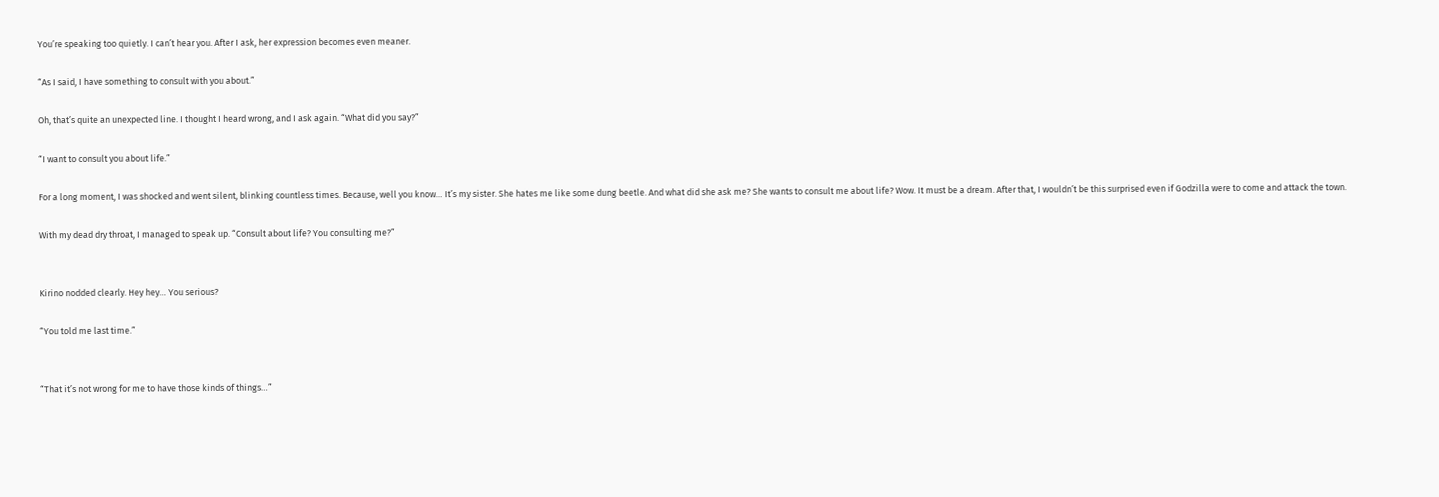You’re speaking too quietly. I can’t hear you. After I ask, her expression becomes even meaner.

“As I said, I have something to consult with you about.”

Oh, that’s quite an unexpected line. I thought I heard wrong, and I ask again. “What did you say?”

“I want to consult you about life.”

For a long moment, I was shocked and went silent, blinking countless times. Because, well you know… It’s my sister. She hates me like some dung beetle. And what did she ask me? She wants to consult me about life? Wow. It must be a dream. After that, I wouldn’t be this surprised even if Godzilla were to come and attack the town.

With my dead dry throat, I managed to speak up. “Consult about life? You consulting me?”


Kirino nodded clearly. Hey hey… You serious?

“You told me last time.”


“That it’s not wrong for me to have those kinds of things…”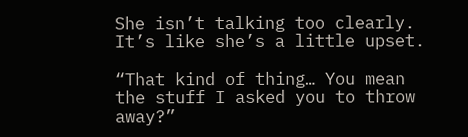She isn’t talking too clearly. It’s like she’s a little upset.

“That kind of thing… You mean the stuff I asked you to throw away?”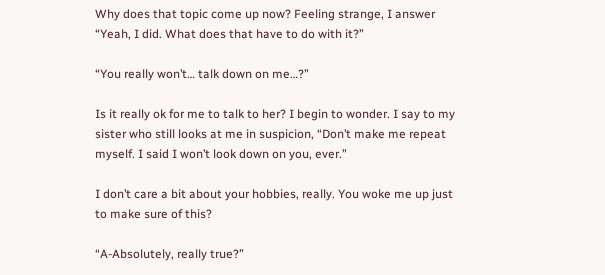Why does that topic come up now? Feeling strange, I answer “Yeah, I did. What does that have to do with it?”

“You really won’t… talk down on me…?”

Is it really ok for me to talk to her? I begin to wonder. I say to my sister who still looks at me in suspicion, “Don’t make me repeat myself. I said I won’t look down on you, ever.”

I don’t care a bit about your hobbies, really. You woke me up just to make sure of this?

“A-Absolutely, really true?”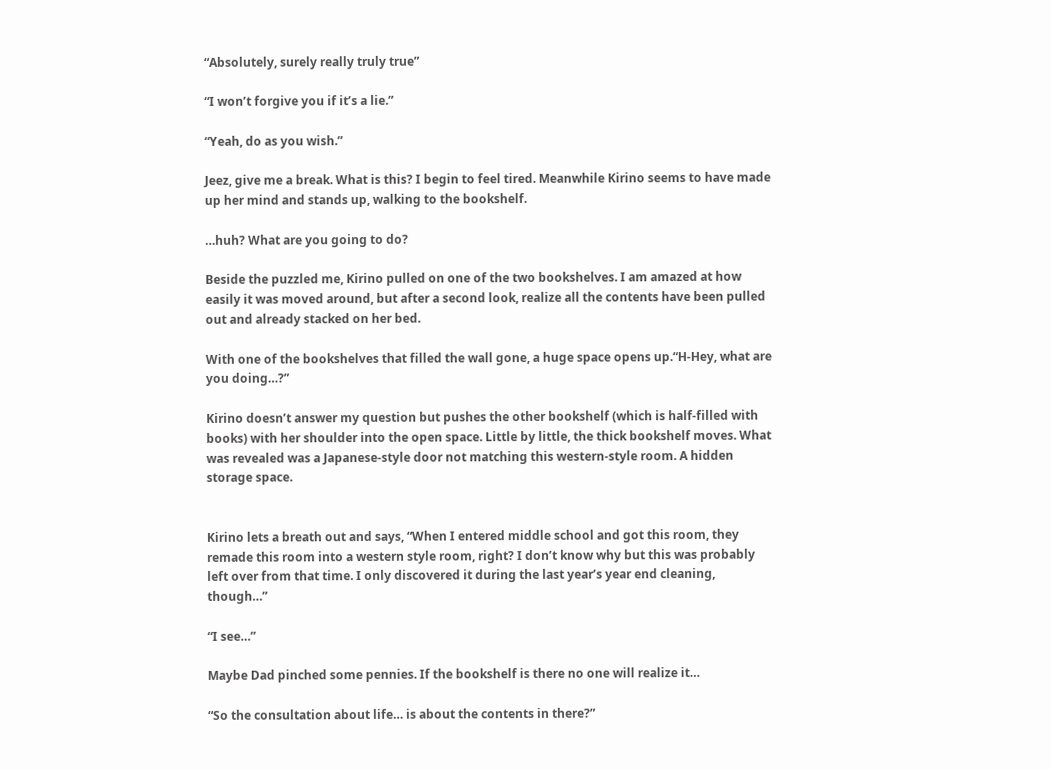“Absolutely, surely really truly true”

“I won’t forgive you if it’s a lie.”

“Yeah, do as you wish.”

Jeez, give me a break. What is this? I begin to feel tired. Meanwhile Kirino seems to have made up her mind and stands up, walking to the bookshelf.

…huh? What are you going to do?

Beside the puzzled me, Kirino pulled on one of the two bookshelves. I am amazed at how easily it was moved around, but after a second look, realize all the contents have been pulled out and already stacked on her bed.

With one of the bookshelves that filled the wall gone, a huge space opens up.“H-Hey, what are you doing…?”

Kirino doesn’t answer my question but pushes the other bookshelf (which is half-filled with books) with her shoulder into the open space. Little by little, the thick bookshelf moves. What was revealed was a Japanese-style door not matching this western-style room. A hidden storage space.


Kirino lets a breath out and says, “When I entered middle school and got this room, they remade this room into a western style room, right? I don’t know why but this was probably left over from that time. I only discovered it during the last year’s year end cleaning, though…”

“I see…”

Maybe Dad pinched some pennies. If the bookshelf is there no one will realize it…

“So the consultation about life… is about the contents in there?”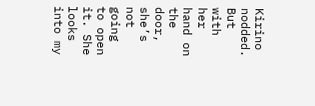Kirino nodded. But with her hand on the door, she’s not going to open it. She looks into my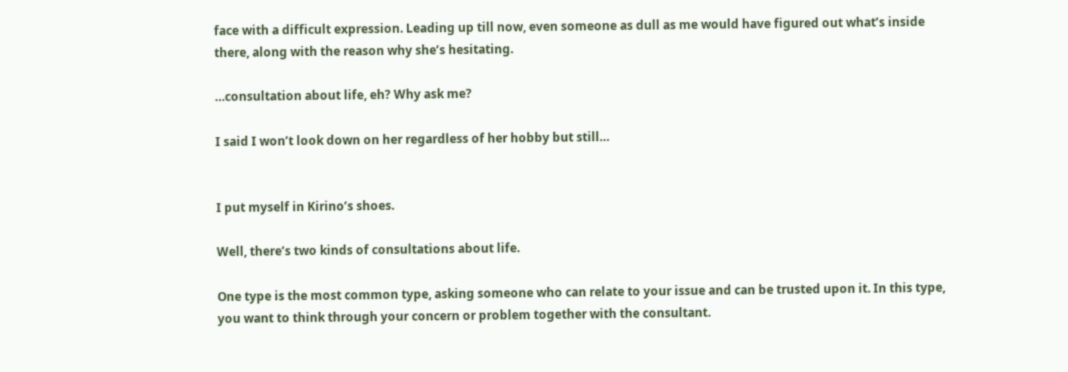face with a difficult expression. Leading up till now, even someone as dull as me would have figured out what’s inside there, along with the reason why she’s hesitating.

…consultation about life, eh? Why ask me?

I said I won’t look down on her regardless of her hobby but still…


I put myself in Kirino’s shoes.

Well, there’s two kinds of consultations about life.

One type is the most common type, asking someone who can relate to your issue and can be trusted upon it. In this type, you want to think through your concern or problem together with the consultant.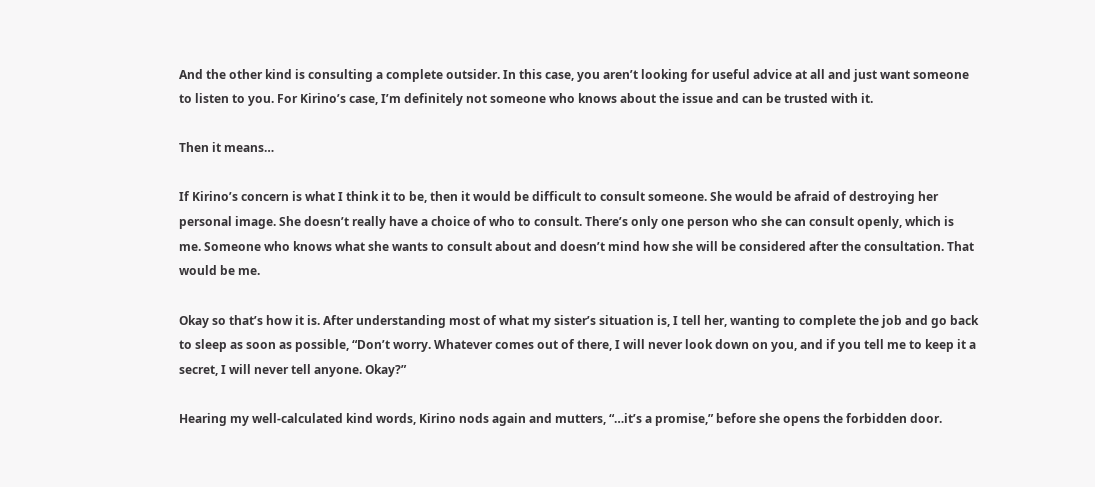And the other kind is consulting a complete outsider. In this case, you aren’t looking for useful advice at all and just want someone to listen to you. For Kirino’s case, I’m definitely not someone who knows about the issue and can be trusted with it.

Then it means…

If Kirino’s concern is what I think it to be, then it would be difficult to consult someone. She would be afraid of destroying her personal image. She doesn’t really have a choice of who to consult. There’s only one person who she can consult openly, which is me. Someone who knows what she wants to consult about and doesn’t mind how she will be considered after the consultation. That would be me.

Okay so that’s how it is. After understanding most of what my sister’s situation is, I tell her, wanting to complete the job and go back to sleep as soon as possible, “Don’t worry. Whatever comes out of there, I will never look down on you, and if you tell me to keep it a secret, I will never tell anyone. Okay?”

Hearing my well-calculated kind words, Kirino nods again and mutters, “…it’s a promise,” before she opens the forbidden door.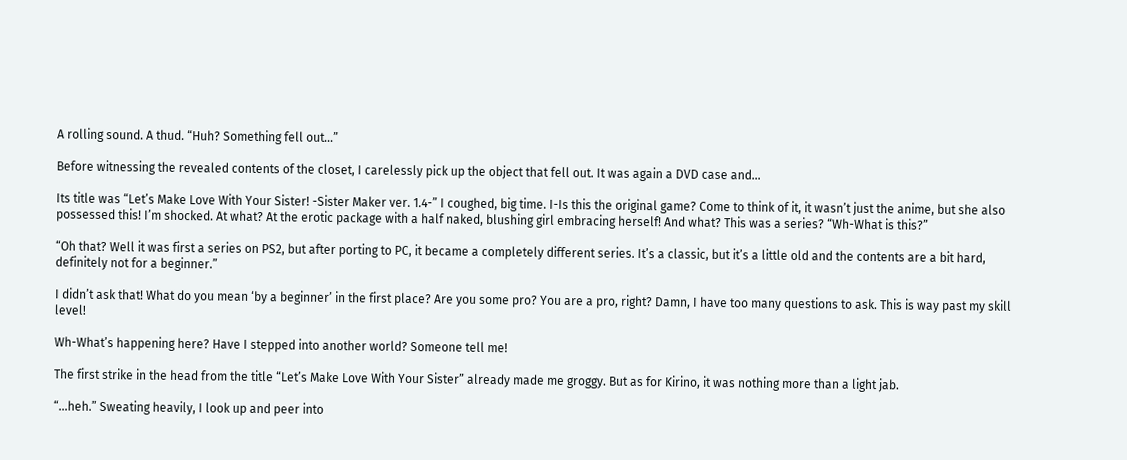A rolling sound. A thud. “Huh? Something fell out…”

Before witnessing the revealed contents of the closet, I carelessly pick up the object that fell out. It was again a DVD case and…

Its title was “Let’s Make Love With Your Sister! -Sister Maker ver. 1.4-” I coughed, big time. I-Is this the original game? Come to think of it, it wasn’t just the anime, but she also possessed this! I’m shocked. At what? At the erotic package with a half naked, blushing girl embracing herself! And what? This was a series? “Wh-What is this?”

“Oh that? Well it was first a series on PS2, but after porting to PC, it became a completely different series. It’s a classic, but it’s a little old and the contents are a bit hard, definitely not for a beginner.”

I didn’t ask that! What do you mean ‘by a beginner’ in the first place? Are you some pro? You are a pro, right? Damn, I have too many questions to ask. This is way past my skill level!

Wh-What’s happening here? Have I stepped into another world? Someone tell me!

The first strike in the head from the title “Let’s Make Love With Your Sister” already made me groggy. But as for Kirino, it was nothing more than a light jab.

“…heh.” Sweating heavily, I look up and peer into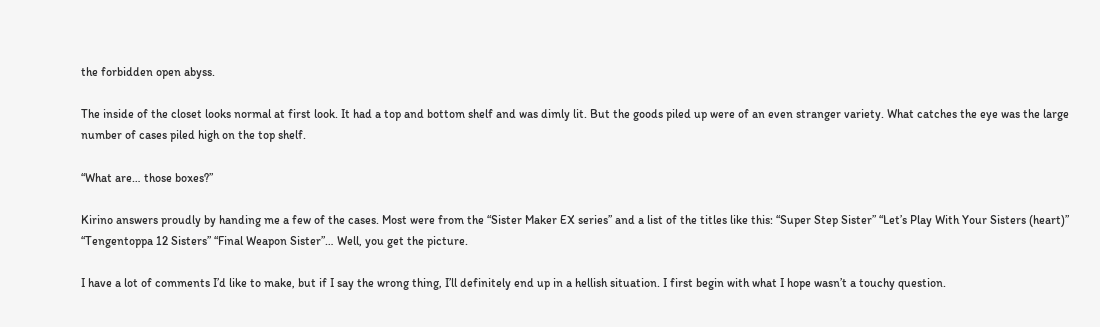the forbidden open abyss.

The inside of the closet looks normal at first look. It had a top and bottom shelf and was dimly lit. But the goods piled up were of an even stranger variety. What catches the eye was the large number of cases piled high on the top shelf.

“What are… those boxes?”

Kirino answers proudly by handing me a few of the cases. Most were from the “Sister Maker EX series” and a list of the titles like this: “Super Step Sister” “Let’s Play With Your Sisters (heart)” “Tengentoppa 12 Sisters” “Final Weapon Sister”… Well, you get the picture.

I have a lot of comments I’d like to make, but if I say the wrong thing, I’ll definitely end up in a hellish situation. I first begin with what I hope wasn’t a touchy question.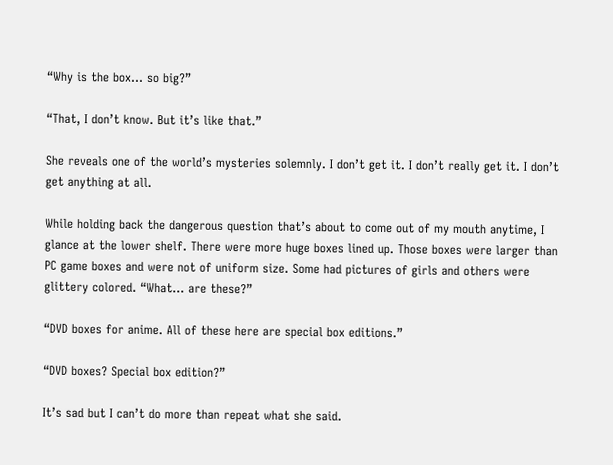“Why is the box… so big?”

“That, I don’t know. But it’s like that.”

She reveals one of the world’s mysteries solemnly. I don’t get it. I don’t really get it. I don’t get anything at all.

While holding back the dangerous question that’s about to come out of my mouth anytime, I glance at the lower shelf. There were more huge boxes lined up. Those boxes were larger than PC game boxes and were not of uniform size. Some had pictures of girls and others were glittery colored. “What… are these?”

“DVD boxes for anime. All of these here are special box editions.”

“DVD boxes? Special box edition?”

It’s sad but I can’t do more than repeat what she said.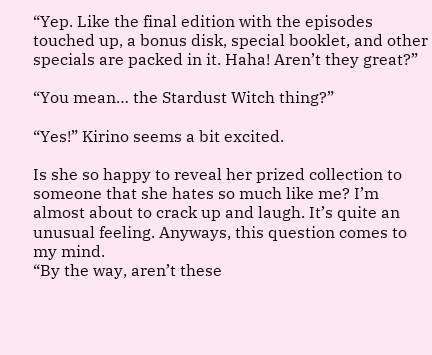“Yep. Like the final edition with the episodes touched up, a bonus disk, special booklet, and other specials are packed in it. Haha! Aren’t they great?”

“You mean… the Stardust Witch thing?”

“Yes!” Kirino seems a bit excited.

Is she so happy to reveal her prized collection to someone that she hates so much like me? I’m almost about to crack up and laugh. It’s quite an unusual feeling. Anyways, this question comes to my mind.
“By the way, aren’t these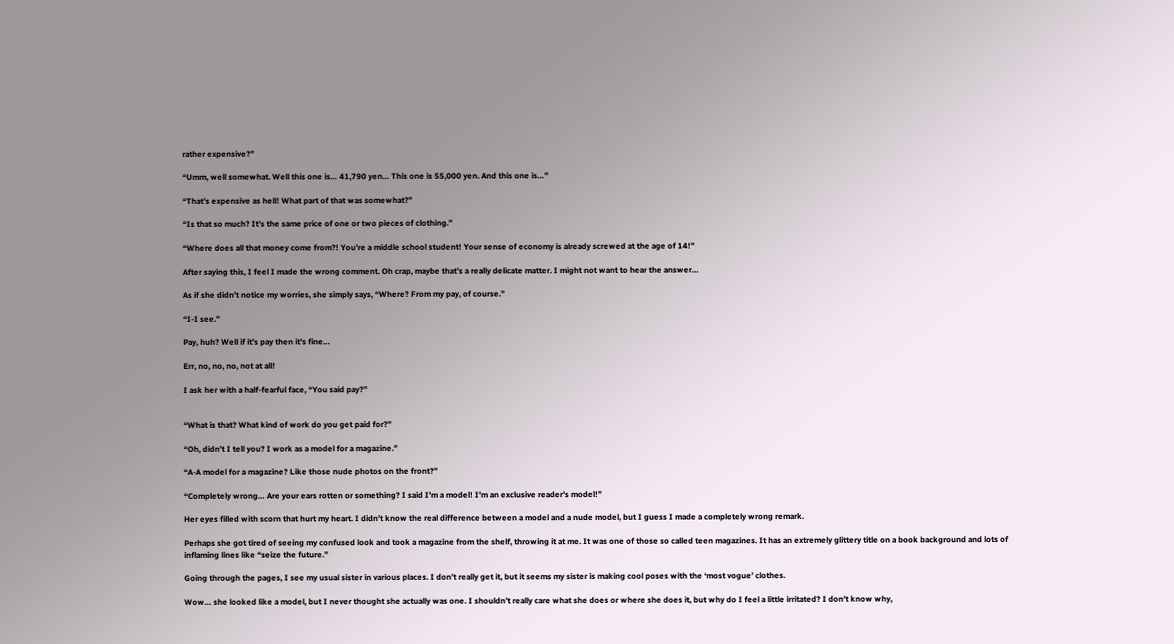rather expensive?”

“Umm, well somewhat. Well this one is… 41,790 yen… This one is 55,000 yen. And this one is…”

“That’s expensive as hell! What part of that was somewhat?”

“Is that so much? It’s the same price of one or two pieces of clothing.”

“Where does all that money come from?! You’re a middle school student! Your sense of economy is already screwed at the age of 14!”

After saying this, I feel I made the wrong comment. Oh crap, maybe that’s a really delicate matter. I might not want to hear the answer…

As if she didn’t notice my worries, she simply says, “Where? From my pay, of course.”

“I-I see.”

Pay, huh? Well if it’s pay then it’s fine…

Err, no, no, no, not at all!

I ask her with a half-fearful face, “You said pay?”


“What is that? What kind of work do you get paid for?”

“Oh, didn’t I tell you? I work as a model for a magazine.”

“A-A model for a magazine? Like those nude photos on the front?”

“Completely wrong… Are your ears rotten or something? I said I’m a model! I’m an exclusive reader’s model!”

Her eyes filled with scorn that hurt my heart. I didn’t know the real difference between a model and a nude model, but I guess I made a completely wrong remark.

Perhaps she got tired of seeing my confused look and took a magazine from the shelf, throwing it at me. It was one of those so called teen magazines. It has an extremely glittery title on a book background and lots of inflaming lines like “seize the future.”

Going through the pages, I see my usual sister in various places. I don’t really get it, but it seems my sister is making cool poses with the ‘most vogue’ clothes.

Wow… she looked like a model, but I never thought she actually was one. I shouldn’t really care what she does or where she does it, but why do I feel a little irritated? I don’t know why,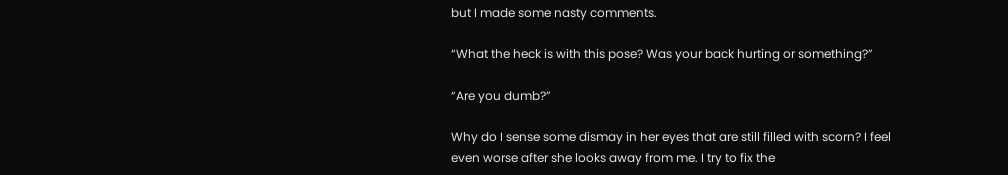but I made some nasty comments.

“What the heck is with this pose? Was your back hurting or something?”

“Are you dumb?”

Why do I sense some dismay in her eyes that are still filled with scorn? I feel even worse after she looks away from me. I try to fix the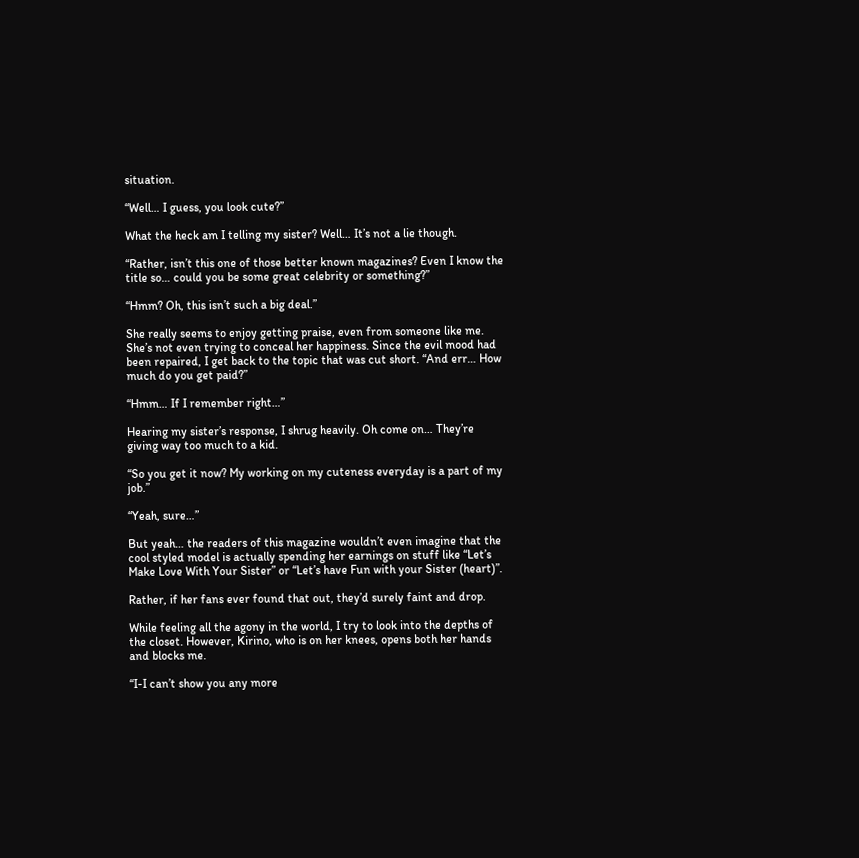situation.

“Well… I guess, you look cute?”

What the heck am I telling my sister? Well… It’s not a lie though.

“Rather, isn’t this one of those better known magazines? Even I know the title so… could you be some great celebrity or something?”

“Hmm? Oh, this isn’t such a big deal.”

She really seems to enjoy getting praise, even from someone like me. She’s not even trying to conceal her happiness. Since the evil mood had been repaired, I get back to the topic that was cut short. “And err… How much do you get paid?”

“Hmm… If I remember right…”

Hearing my sister’s response, I shrug heavily. Oh come on… They’re giving way too much to a kid.

“So you get it now? My working on my cuteness everyday is a part of my job.”

“Yeah, sure…”

But yeah… the readers of this magazine wouldn’t even imagine that the cool styled model is actually spending her earnings on stuff like “Let’s Make Love With Your Sister” or “Let’s have Fun with your Sister (heart)”.

Rather, if her fans ever found that out, they’d surely faint and drop.

While feeling all the agony in the world, I try to look into the depths of the closet. However, Kirino, who is on her knees, opens both her hands and blocks me.

“I-I can’t show you any more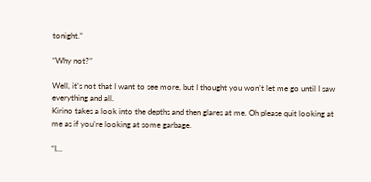tonight.”

“Why not?”

Well, it’s not that I want to see more, but I thought you won’t let me go until I saw everything and all.
Kirino takes a look into the depths and then glares at me. Oh please quit looking at me as if you’re looking at some garbage.

“I…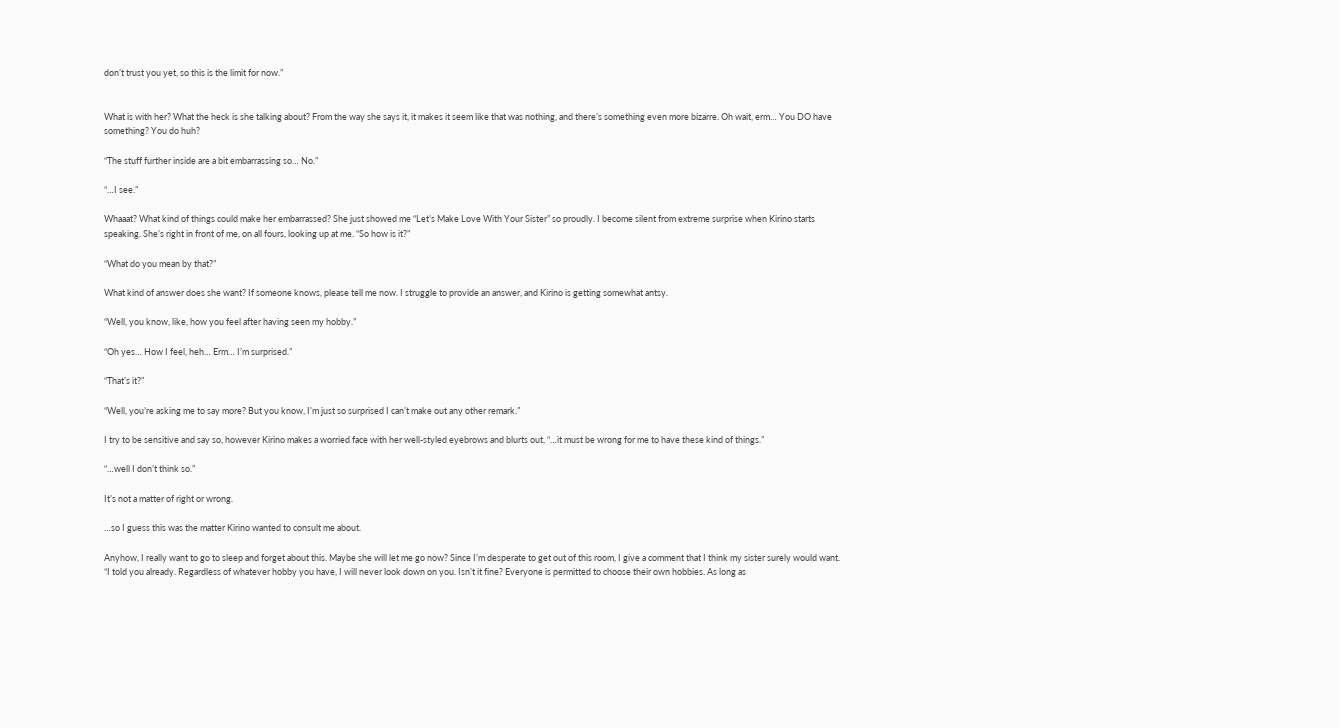don’t trust you yet, so this is the limit for now.”


What is with her? What the heck is she talking about? From the way she says it, it makes it seem like that was nothing, and there’s something even more bizarre. Oh wait, erm… You DO have something? You do huh?

“The stuff further inside are a bit embarrassing so… No.”

“…I see.”

Whaaat? What kind of things could make her embarrassed? She just showed me “Let’s Make Love With Your Sister” so proudly. I become silent from extreme surprise when Kirino starts speaking. She’s right in front of me, on all fours, looking up at me. “So how is it?”

“What do you mean by that?”

What kind of answer does she want? If someone knows, please tell me now. I struggle to provide an answer, and Kirino is getting somewhat antsy.

“Well, you know, like, how you feel after having seen my hobby.”

“Oh yes… How I feel, heh… Erm… I’m surprised.”

“That’s it?”

“Well, you’re asking me to say more? But you know, I’m just so surprised I can’t make out any other remark.”

I try to be sensitive and say so, however Kirino makes a worried face with her well-styled eyebrows and blurts out, “…it must be wrong for me to have these kind of things.”

“…well I don’t think so.”

It’s not a matter of right or wrong.

…so I guess this was the matter Kirino wanted to consult me about.

Anyhow, I really want to go to sleep and forget about this. Maybe she will let me go now? Since I’m desperate to get out of this room, I give a comment that I think my sister surely would want. “I told you already. Regardless of whatever hobby you have, I will never look down on you. Isn’t it fine? Everyone is permitted to choose their own hobbies. As long as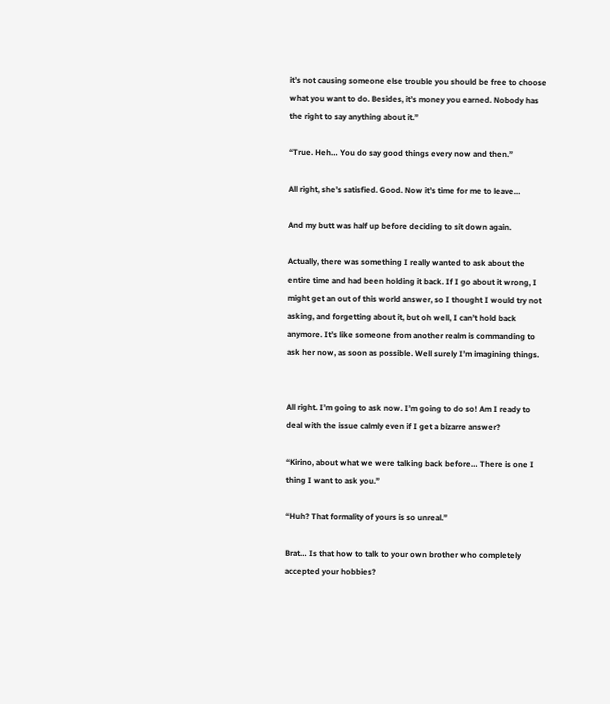it’s not causing someone else trouble you should be free to choose what you want to do. Besides, it’s money you earned. Nobody has the right to say anything about it.”

“True. Heh… You do say good things every now and then.”

All right, she’s satisfied. Good. Now it’s time for me to leave…

And my butt was half up before deciding to sit down again.

Actually, there was something I really wanted to ask about the entire time and had been holding it back. If I go about it wrong, I might get an out of this world answer, so I thought I would try not asking, and forgetting about it, but oh well, I can’t hold back anymore. It’s like someone from another realm is commanding to ask her now, as soon as possible. Well surely I’m imagining things.


All right. I’m going to ask now. I’m going to do so! Am I ready to deal with the issue calmly even if I get a bizarre answer?

“Kirino, about what we were talking back before… There is one I thing I want to ask you.”

“Huh? That formality of yours is so unreal.”

Brat… Is that how to talk to your own brother who completely accepted your hobbies?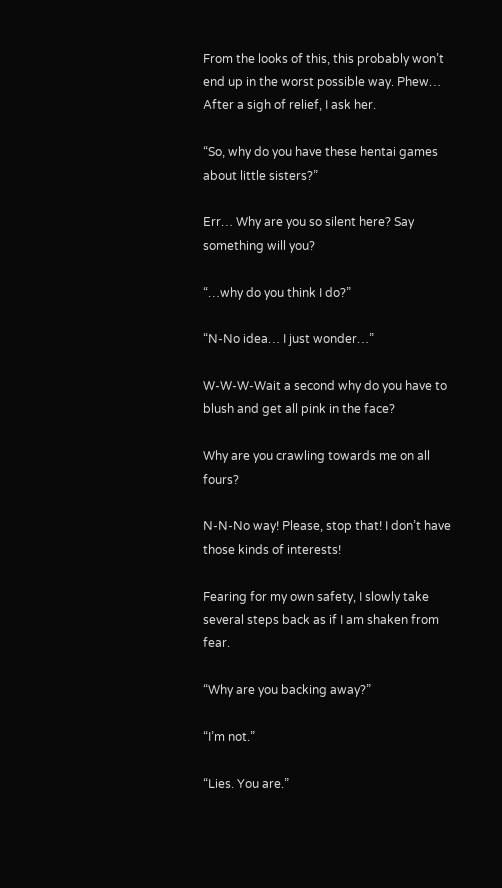From the looks of this, this probably won’t end up in the worst possible way. Phew… After a sigh of relief, I ask her.

“So, why do you have these hentai games about little sisters?”

Err… Why are you so silent here? Say something will you?

“…why do you think I do?”

“N-No idea… I just wonder…”

W-W-W-Wait a second why do you have to blush and get all pink in the face?

Why are you crawling towards me on all fours?

N-N-No way! Please, stop that! I don’t have those kinds of interests!

Fearing for my own safety, I slowly take several steps back as if I am shaken from fear.

“Why are you backing away?”

“I’m not.”

“Lies. You are.”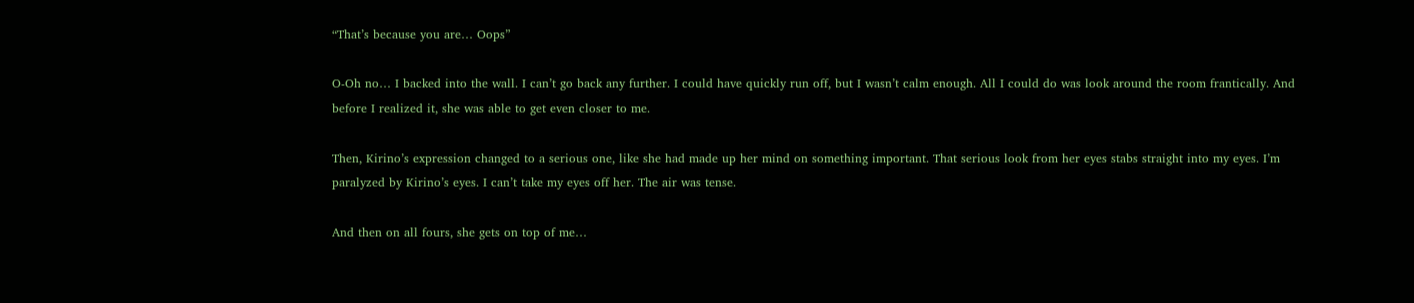“That’s because you are… Oops”

O-Oh no… I backed into the wall. I can’t go back any further. I could have quickly run off, but I wasn’t calm enough. All I could do was look around the room frantically. And before I realized it, she was able to get even closer to me.

Then, Kirino’s expression changed to a serious one, like she had made up her mind on something important. That serious look from her eyes stabs straight into my eyes. I’m paralyzed by Kirino’s eyes. I can’t take my eyes off her. The air was tense.

And then on all fours, she gets on top of me…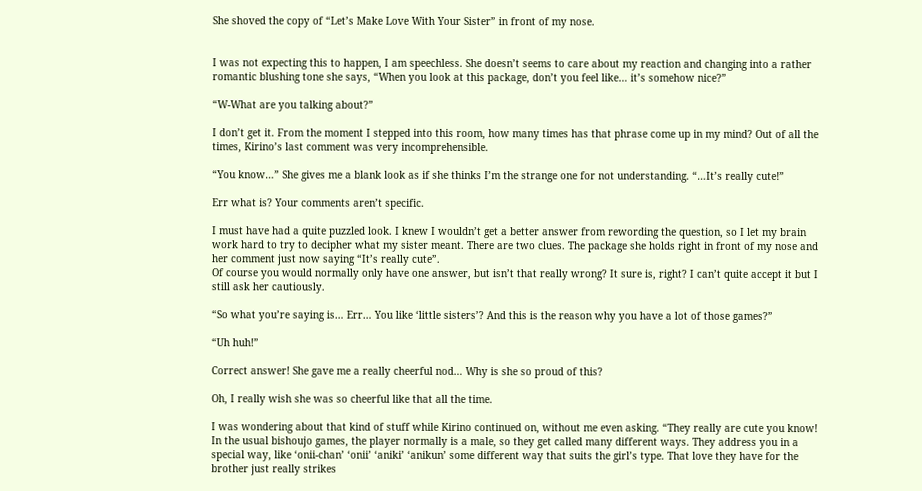She shoved the copy of “Let’s Make Love With Your Sister” in front of my nose.


I was not expecting this to happen, I am speechless. She doesn’t seems to care about my reaction and changing into a rather romantic blushing tone she says, “When you look at this package, don’t you feel like… it’s somehow nice?”

“W-What are you talking about?”

I don’t get it. From the moment I stepped into this room, how many times has that phrase come up in my mind? Out of all the times, Kirino’s last comment was very incomprehensible.

“You know…” She gives me a blank look as if she thinks I’m the strange one for not understanding. “…It’s really cute!”

Err what is? Your comments aren’t specific.

I must have had a quite puzzled look. I knew I wouldn’t get a better answer from rewording the question, so I let my brain work hard to try to decipher what my sister meant. There are two clues. The package she holds right in front of my nose and her comment just now saying “It’s really cute”.
Of course you would normally only have one answer, but isn’t that really wrong? It sure is, right? I can’t quite accept it but I still ask her cautiously.

“So what you’re saying is… Err… You like ‘little sisters’? And this is the reason why you have a lot of those games?”

“Uh huh!”

Correct answer! She gave me a really cheerful nod… Why is she so proud of this?

Oh, I really wish she was so cheerful like that all the time.

I was wondering about that kind of stuff while Kirino continued on, without me even asking. “They really are cute you know! In the usual bishoujo games, the player normally is a male, so they get called many different ways. They address you in a special way, like ‘onii-chan’ ‘onii’ ‘aniki’ ‘anikun’ some different way that suits the girl’s type. That love they have for the brother just really strikes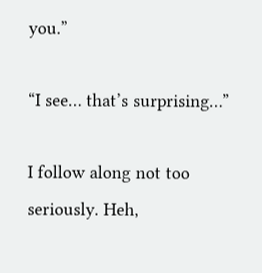you.”

“I see… that’s surprising…”

I follow along not too seriously. Heh,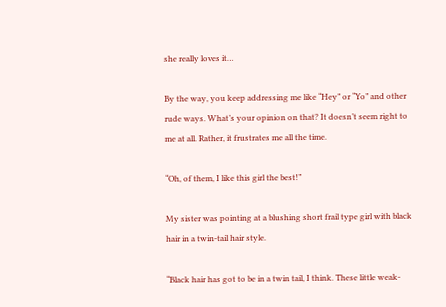she really loves it…

By the way, you keep addressing me like “Hey” or “Yo” and other rude ways. What’s your opinion on that? It doesn’t seem right to me at all. Rather, it frustrates me all the time.

“Oh, of them, I like this girl the best!”

My sister was pointing at a blushing short frail type girl with black hair in a twin-tail hair style.

“Black hair has got to be in a twin tail, I think. These little weak-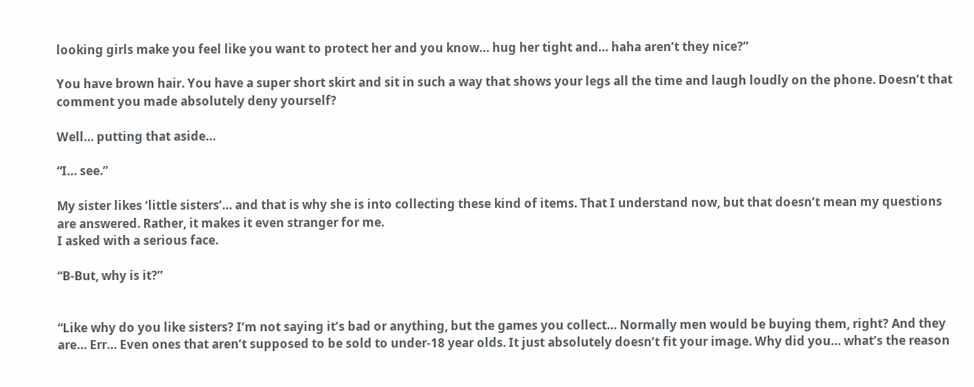looking girls make you feel like you want to protect her and you know… hug her tight and… haha aren’t they nice?”

You have brown hair. You have a super short skirt and sit in such a way that shows your legs all the time and laugh loudly on the phone. Doesn’t that comment you made absolutely deny yourself?

Well… putting that aside…

“I… see.”

My sister likes ‘little sisters’… and that is why she is into collecting these kind of items. That I understand now, but that doesn’t mean my questions are answered. Rather, it makes it even stranger for me.
I asked with a serious face.

“B-But, why is it?”


“Like why do you like sisters? I’m not saying it’s bad or anything, but the games you collect… Normally men would be buying them, right? And they are… Err… Even ones that aren’t supposed to be sold to under-18 year olds. It just absolutely doesn’t fit your image. Why did you… what’s the reason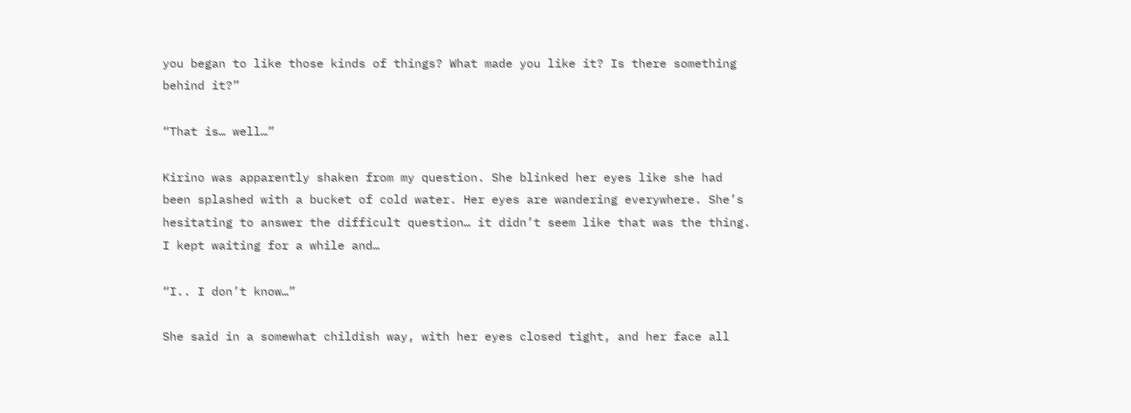you began to like those kinds of things? What made you like it? Is there something behind it?”

“That is… well…”

Kirino was apparently shaken from my question. She blinked her eyes like she had been splashed with a bucket of cold water. Her eyes are wandering everywhere. She’s hesitating to answer the difficult question… it didn’t seem like that was the thing. I kept waiting for a while and…

“I.. I don’t know…”

She said in a somewhat childish way, with her eyes closed tight, and her face all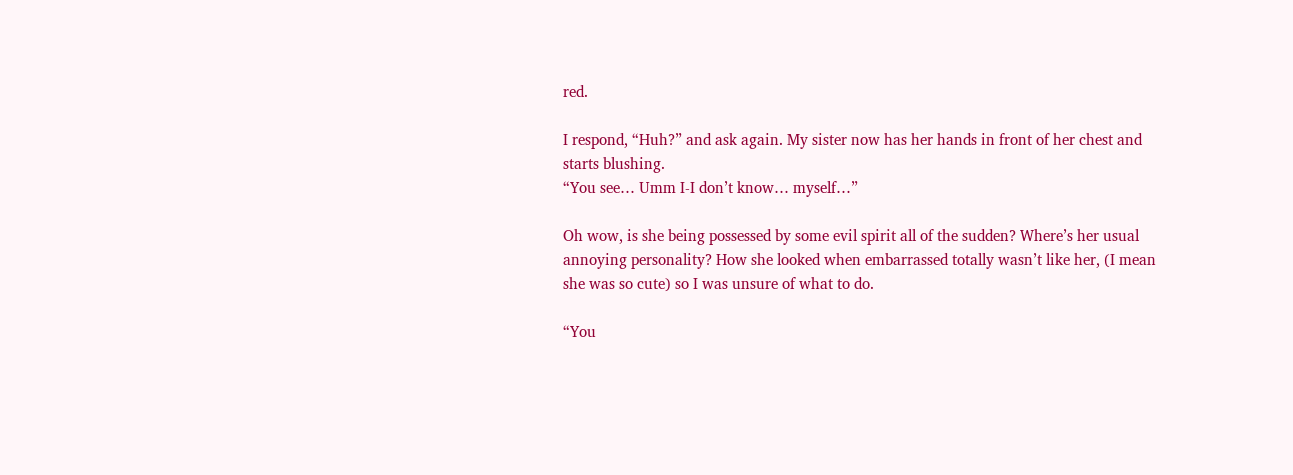red.

I respond, “Huh?” and ask again. My sister now has her hands in front of her chest and starts blushing.
“You see… Umm I-I don’t know… myself…”

Oh wow, is she being possessed by some evil spirit all of the sudden? Where’s her usual annoying personality? How she looked when embarrassed totally wasn’t like her, (I mean she was so cute) so I was unsure of what to do.

“You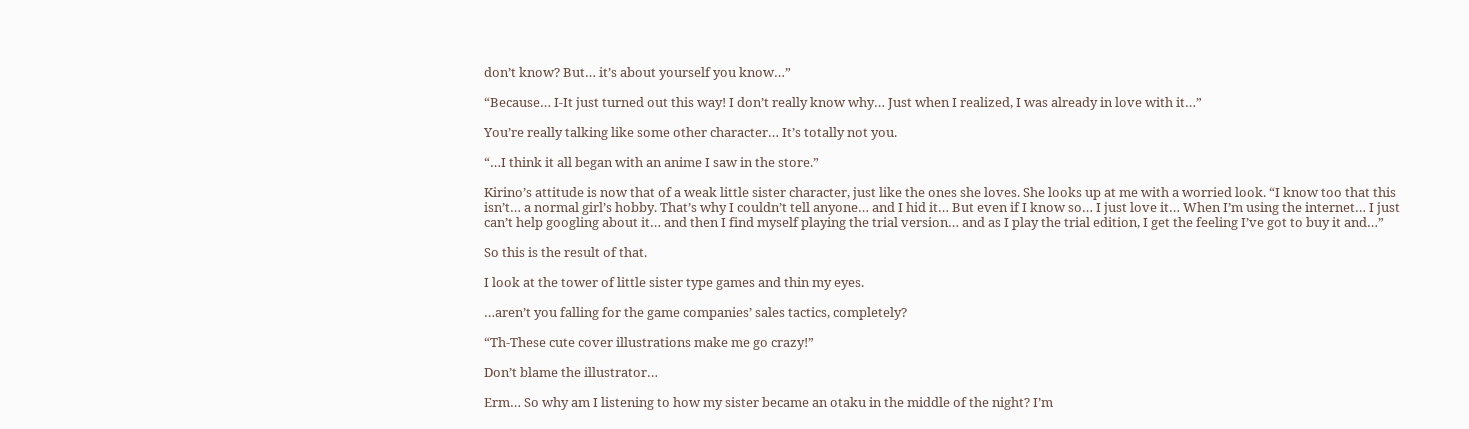don’t know? But… it’s about yourself you know…”

“Because… I-It just turned out this way! I don’t really know why… Just when I realized, I was already in love with it…”

You’re really talking like some other character… It’s totally not you.

“…I think it all began with an anime I saw in the store.”

Kirino’s attitude is now that of a weak little sister character, just like the ones she loves. She looks up at me with a worried look. “I know too that this isn’t… a normal girl’s hobby. That’s why I couldn’t tell anyone… and I hid it… But even if I know so… I just love it… When I’m using the internet… I just can’t help googling about it… and then I find myself playing the trial version… and as I play the trial edition, I get the feeling I’ve got to buy it and…”

So this is the result of that.

I look at the tower of little sister type games and thin my eyes.

…aren’t you falling for the game companies’ sales tactics, completely?

“Th-These cute cover illustrations make me go crazy!”

Don’t blame the illustrator…

Erm… So why am I listening to how my sister became an otaku in the middle of the night? I’m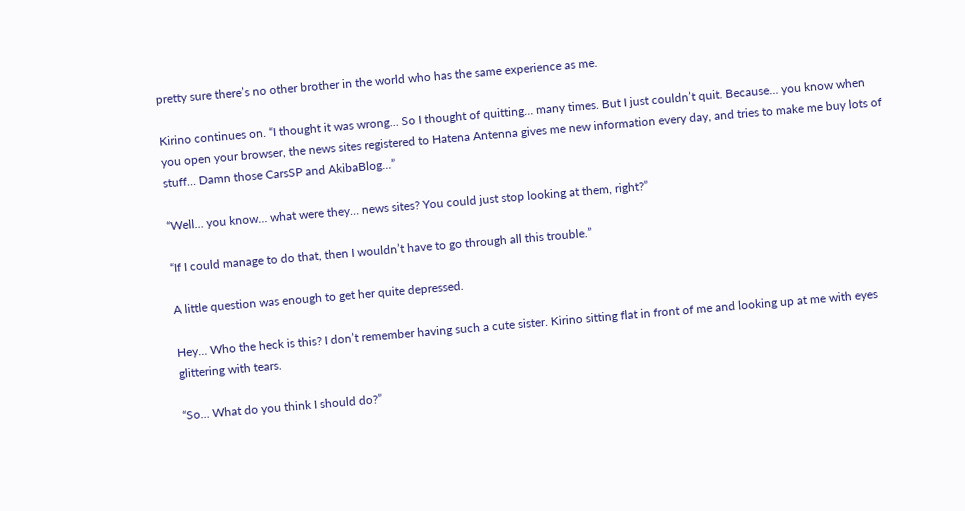pretty sure there’s no other brother in the world who has the same experience as me.

Kirino continues on. “I thought it was wrong… So I thought of quitting… many times. But I just couldn’t quit. Because… you know when you open your browser, the news sites registered to Hatena Antenna gives me new information every day, and tries to make me buy lots of stuff… Damn those CarsSP and AkibaBlog…”

“Well… you know… what were they… news sites? You could just stop looking at them, right?”

“If I could manage to do that, then I wouldn’t have to go through all this trouble.”

A little question was enough to get her quite depressed.

Hey… Who the heck is this? I don’t remember having such a cute sister. Kirino sitting flat in front of me and looking up at me with eyes glittering with tears.

“So… What do you think I should do?”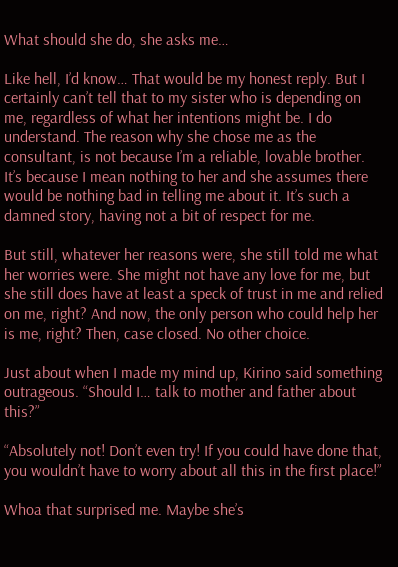What should she do, she asks me…

Like hell, I’d know… That would be my honest reply. But I certainly can’t tell that to my sister who is depending on me, regardless of what her intentions might be. I do understand. The reason why she chose me as the consultant, is not because I’m a reliable, lovable brother. It’s because I mean nothing to her and she assumes there would be nothing bad in telling me about it. It’s such a damned story, having not a bit of respect for me.

But still, whatever her reasons were, she still told me what her worries were. She might not have any love for me, but she still does have at least a speck of trust in me and relied on me, right? And now, the only person who could help her is me, right? Then, case closed. No other choice.

Just about when I made my mind up, Kirino said something outrageous. “Should I… talk to mother and father about this?”

“Absolutely not! Don’t even try! If you could have done that, you wouldn’t have to worry about all this in the first place!”

Whoa that surprised me. Maybe she’s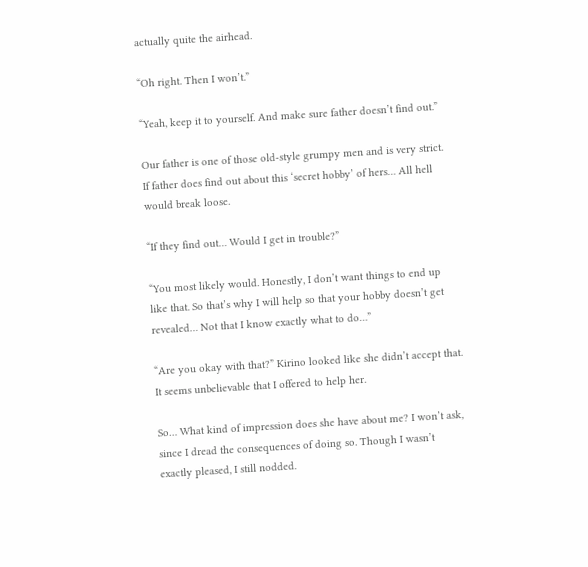actually quite the airhead.

“Oh right. Then I won’t.”

“Yeah, keep it to yourself. And make sure father doesn’t find out.”

Our father is one of those old-style grumpy men and is very strict. If father does find out about this ‘secret hobby’ of hers… All hell would break loose.

“If they find out… Would I get in trouble?”

“You most likely would. Honestly, I don’t want things to end up like that. So that’s why I will help so that your hobby doesn’t get revealed… Not that I know exactly what to do…”

“Are you okay with that?” Kirino looked like she didn’t accept that. It seems unbelievable that I offered to help her.

So… What kind of impression does she have about me? I won’t ask, since I dread the consequences of doing so. Though I wasn’t exactly pleased, I still nodded.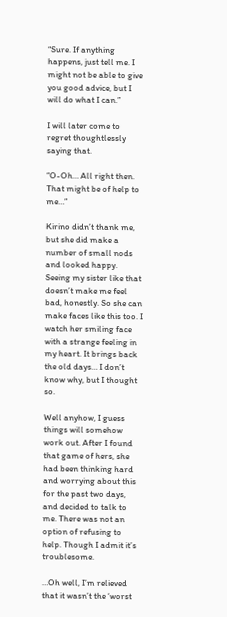“Sure. If anything happens, just tell me. I might not be able to give you good advice, but I will do what I can.”

I will later come to regret thoughtlessly saying that.

“O-Oh… All right then. That might be of help to me…”

Kirino didn’t thank me, but she did make a number of small nods and looked happy. Seeing my sister like that doesn’t make me feel bad, honestly. So she can make faces like this too. I watch her smiling face with a strange feeling in my heart. It brings back the old days… I don’t know why, but I thought so.

Well anyhow, I guess things will somehow work out. After I found that game of hers, she had been thinking hard and worrying about this for the past two days, and decided to talk to me. There was not an option of refusing to help. Though I admit it’s troublesome.

…Oh well, I’m relieved that it wasn’t the ‘worst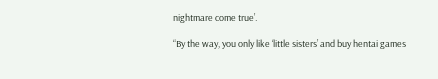nightmare come true’.

“By the way, you only like ‘little sisters’ and buy hentai games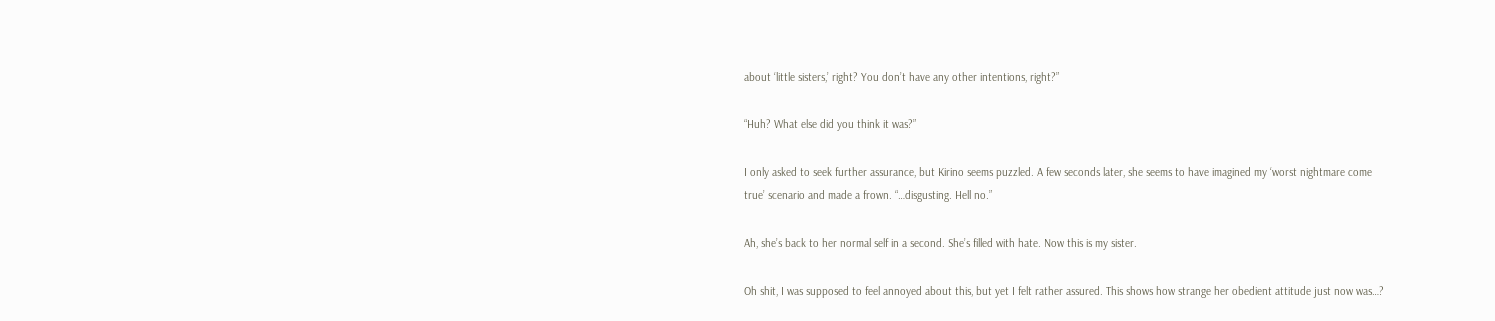about ‘little sisters,’ right? You don’t have any other intentions, right?”

“Huh? What else did you think it was?”

I only asked to seek further assurance, but Kirino seems puzzled. A few seconds later, she seems to have imagined my ‘worst nightmare come true’ scenario and made a frown. “…disgusting. Hell no.”

Ah, she’s back to her normal self in a second. She’s filled with hate. Now this is my sister.

Oh shit, I was supposed to feel annoyed about this, but yet I felt rather assured. This shows how strange her obedient attitude just now was…?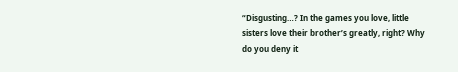“Disgusting…? In the games you love, little sisters love their brother’s greatly, right? Why do you deny it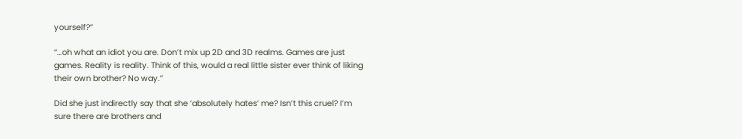yourself?”

“…oh what an idiot you are. Don’t mix up 2D and 3D realms. Games are just games. Reality is reality. Think of this, would a real little sister ever think of liking their own brother? No way.”

Did she just indirectly say that she ‘absolutely hates’ me? Isn’t this cruel? I’m sure there are brothers and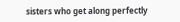sisters who get along perfectly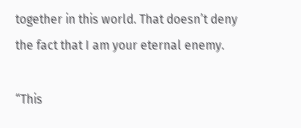together in this world. That doesn’t deny the fact that I am your eternal enemy.

“This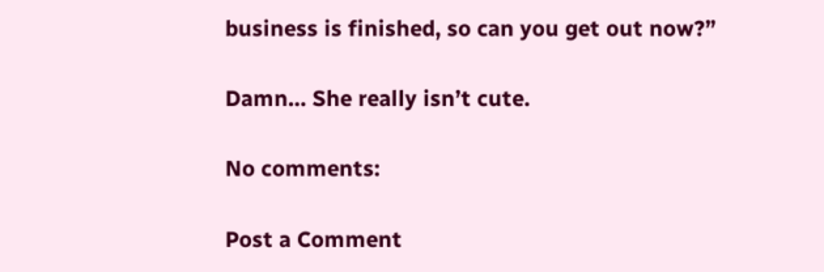business is finished, so can you get out now?”

Damn… She really isn’t cute.

No comments:

Post a Comment